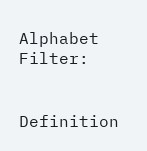Alphabet Filter:


Definition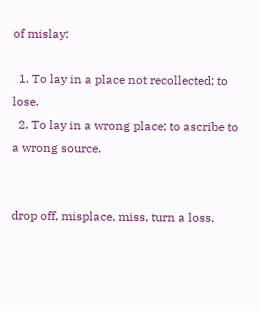of mislay:

  1. To lay in a place not recollected; to lose.
  2. To lay in a wrong place; to ascribe to a wrong source.


drop off, misplace, miss, turn a loss,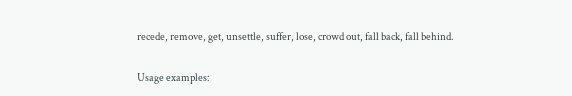recede, remove, get, unsettle, suffer, lose, crowd out, fall back, fall behind.

Usage examples: